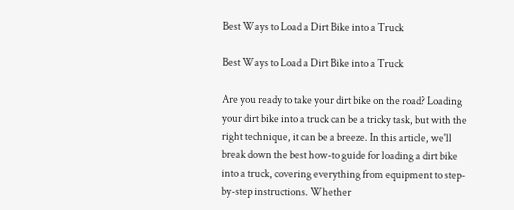Best Ways to Load a Dirt Bike into a Truck

Best Ways to Load a Dirt Bike into a Truck

Are you ready to take your dirt bike on the road? Loading your dirt bike into a truck can be a tricky task, but with the right technique, it can be a breeze. In this article, we'll break down the best how-to guide for loading a dirt bike into a truck, covering everything from equipment to step-by-step instructions. Whether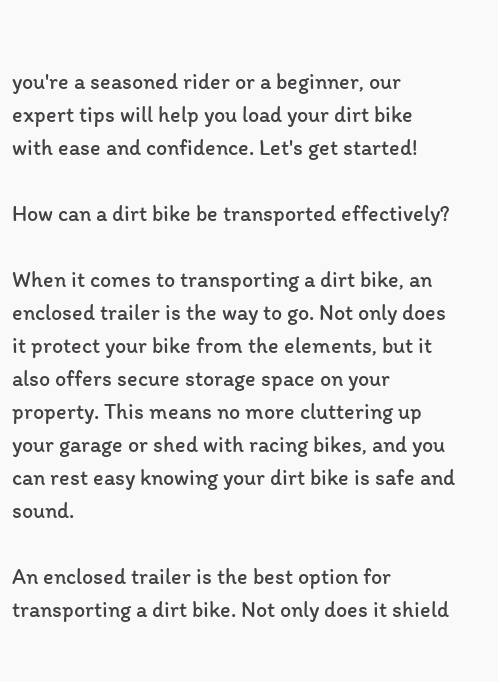you're a seasoned rider or a beginner, our expert tips will help you load your dirt bike with ease and confidence. Let's get started!

How can a dirt bike be transported effectively?

When it comes to transporting a dirt bike, an enclosed trailer is the way to go. Not only does it protect your bike from the elements, but it also offers secure storage space on your property. This means no more cluttering up your garage or shed with racing bikes, and you can rest easy knowing your dirt bike is safe and sound.

An enclosed trailer is the best option for transporting a dirt bike. Not only does it shield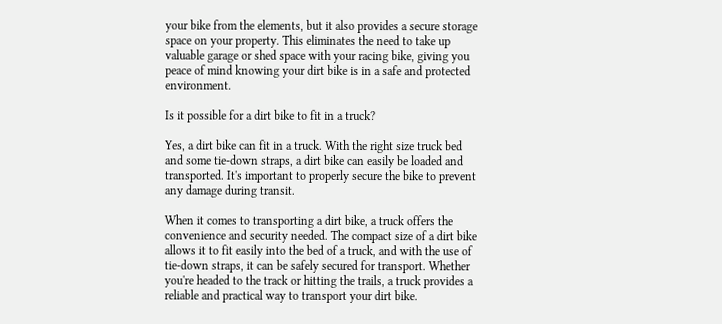your bike from the elements, but it also provides a secure storage space on your property. This eliminates the need to take up valuable garage or shed space with your racing bike, giving you peace of mind knowing your dirt bike is in a safe and protected environment.

Is it possible for a dirt bike to fit in a truck?

Yes, a dirt bike can fit in a truck. With the right size truck bed and some tie-down straps, a dirt bike can easily be loaded and transported. It's important to properly secure the bike to prevent any damage during transit.

When it comes to transporting a dirt bike, a truck offers the convenience and security needed. The compact size of a dirt bike allows it to fit easily into the bed of a truck, and with the use of tie-down straps, it can be safely secured for transport. Whether you're headed to the track or hitting the trails, a truck provides a reliable and practical way to transport your dirt bike.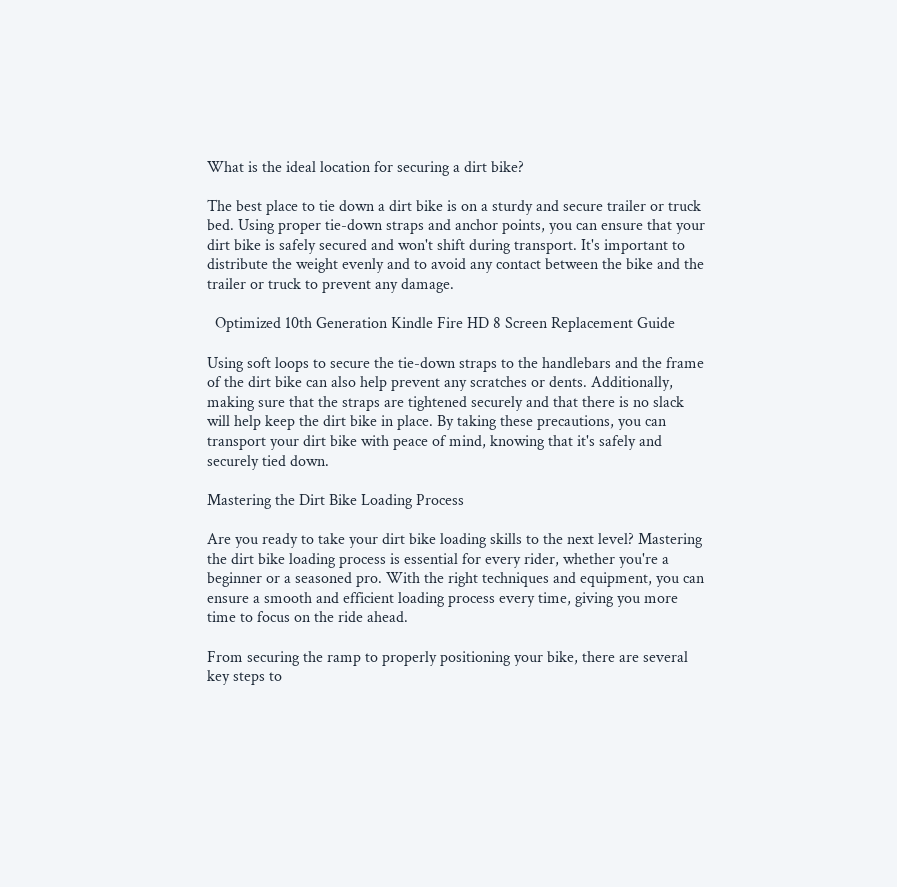What is the ideal location for securing a dirt bike?

The best place to tie down a dirt bike is on a sturdy and secure trailer or truck bed. Using proper tie-down straps and anchor points, you can ensure that your dirt bike is safely secured and won't shift during transport. It's important to distribute the weight evenly and to avoid any contact between the bike and the trailer or truck to prevent any damage.

  Optimized 10th Generation Kindle Fire HD 8 Screen Replacement Guide

Using soft loops to secure the tie-down straps to the handlebars and the frame of the dirt bike can also help prevent any scratches or dents. Additionally, making sure that the straps are tightened securely and that there is no slack will help keep the dirt bike in place. By taking these precautions, you can transport your dirt bike with peace of mind, knowing that it's safely and securely tied down.

Mastering the Dirt Bike Loading Process

Are you ready to take your dirt bike loading skills to the next level? Mastering the dirt bike loading process is essential for every rider, whether you're a beginner or a seasoned pro. With the right techniques and equipment, you can ensure a smooth and efficient loading process every time, giving you more time to focus on the ride ahead.

From securing the ramp to properly positioning your bike, there are several key steps to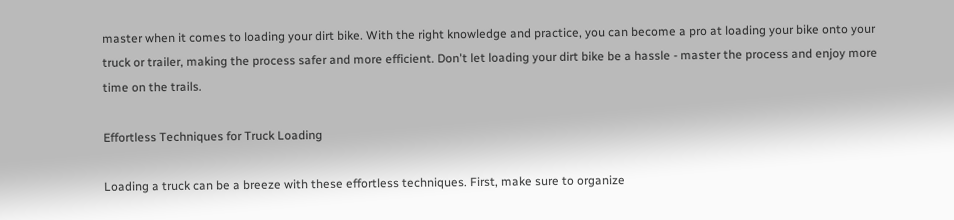master when it comes to loading your dirt bike. With the right knowledge and practice, you can become a pro at loading your bike onto your truck or trailer, making the process safer and more efficient. Don't let loading your dirt bike be a hassle - master the process and enjoy more time on the trails.

Effortless Techniques for Truck Loading

Loading a truck can be a breeze with these effortless techniques. First, make sure to organize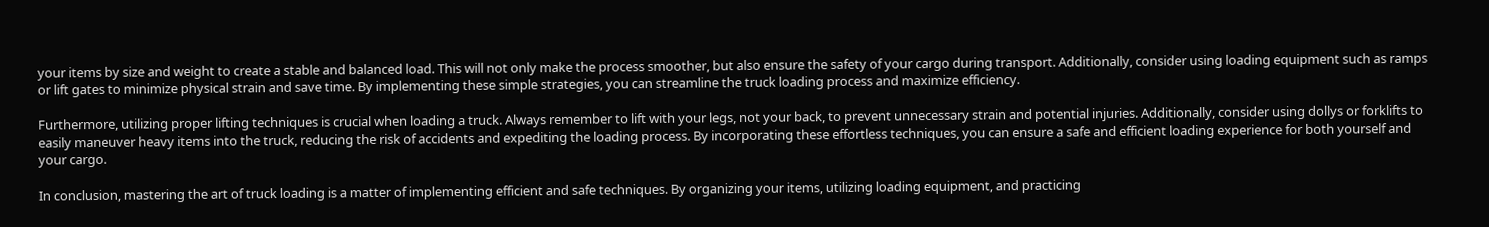your items by size and weight to create a stable and balanced load. This will not only make the process smoother, but also ensure the safety of your cargo during transport. Additionally, consider using loading equipment such as ramps or lift gates to minimize physical strain and save time. By implementing these simple strategies, you can streamline the truck loading process and maximize efficiency.

Furthermore, utilizing proper lifting techniques is crucial when loading a truck. Always remember to lift with your legs, not your back, to prevent unnecessary strain and potential injuries. Additionally, consider using dollys or forklifts to easily maneuver heavy items into the truck, reducing the risk of accidents and expediting the loading process. By incorporating these effortless techniques, you can ensure a safe and efficient loading experience for both yourself and your cargo.

In conclusion, mastering the art of truck loading is a matter of implementing efficient and safe techniques. By organizing your items, utilizing loading equipment, and practicing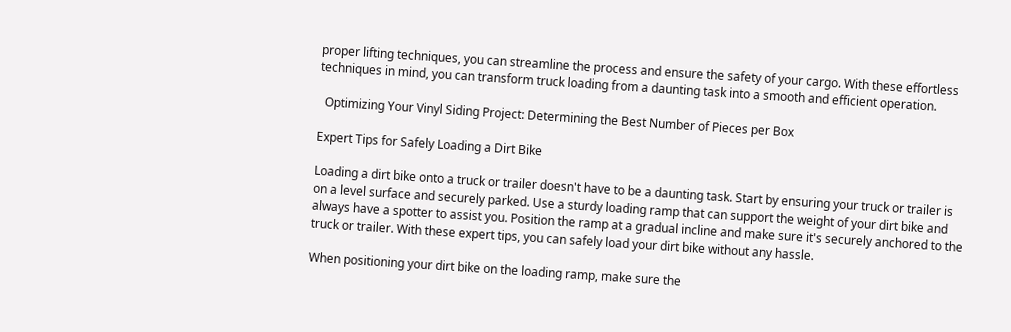proper lifting techniques, you can streamline the process and ensure the safety of your cargo. With these effortless techniques in mind, you can transform truck loading from a daunting task into a smooth and efficient operation.

  Optimizing Your Vinyl Siding Project: Determining the Best Number of Pieces per Box

Expert Tips for Safely Loading a Dirt Bike

Loading a dirt bike onto a truck or trailer doesn't have to be a daunting task. Start by ensuring your truck or trailer is on a level surface and securely parked. Use a sturdy loading ramp that can support the weight of your dirt bike and always have a spotter to assist you. Position the ramp at a gradual incline and make sure it's securely anchored to the truck or trailer. With these expert tips, you can safely load your dirt bike without any hassle.

When positioning your dirt bike on the loading ramp, make sure the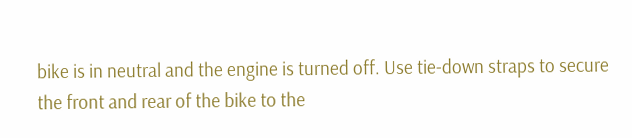bike is in neutral and the engine is turned off. Use tie-down straps to secure the front and rear of the bike to the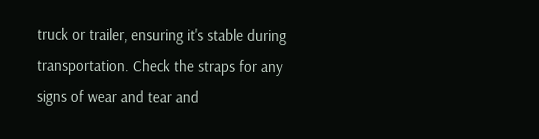truck or trailer, ensuring it's stable during transportation. Check the straps for any signs of wear and tear and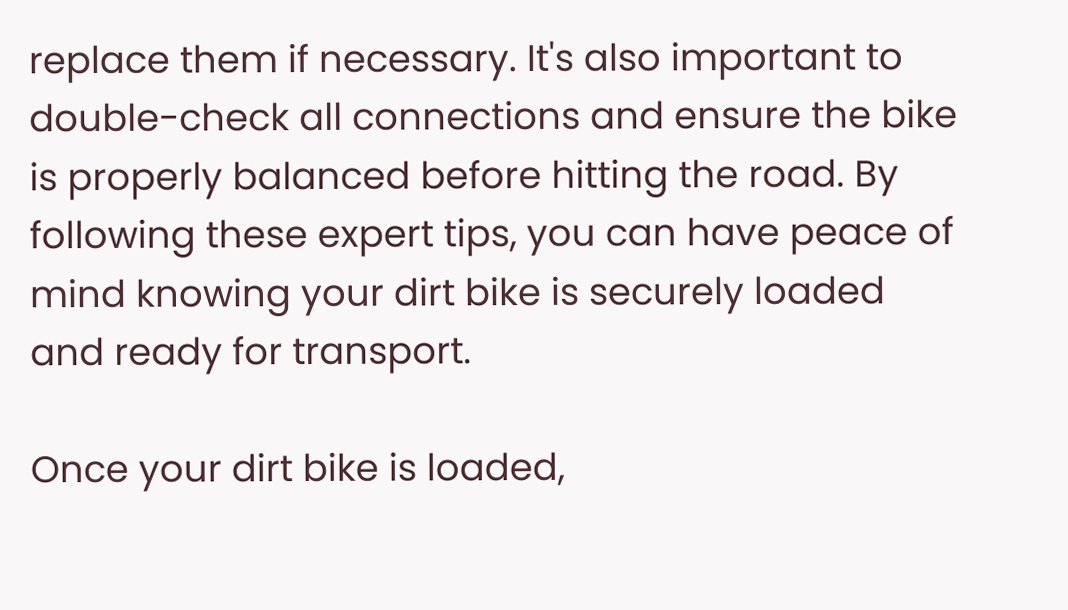replace them if necessary. It's also important to double-check all connections and ensure the bike is properly balanced before hitting the road. By following these expert tips, you can have peace of mind knowing your dirt bike is securely loaded and ready for transport.

Once your dirt bike is loaded,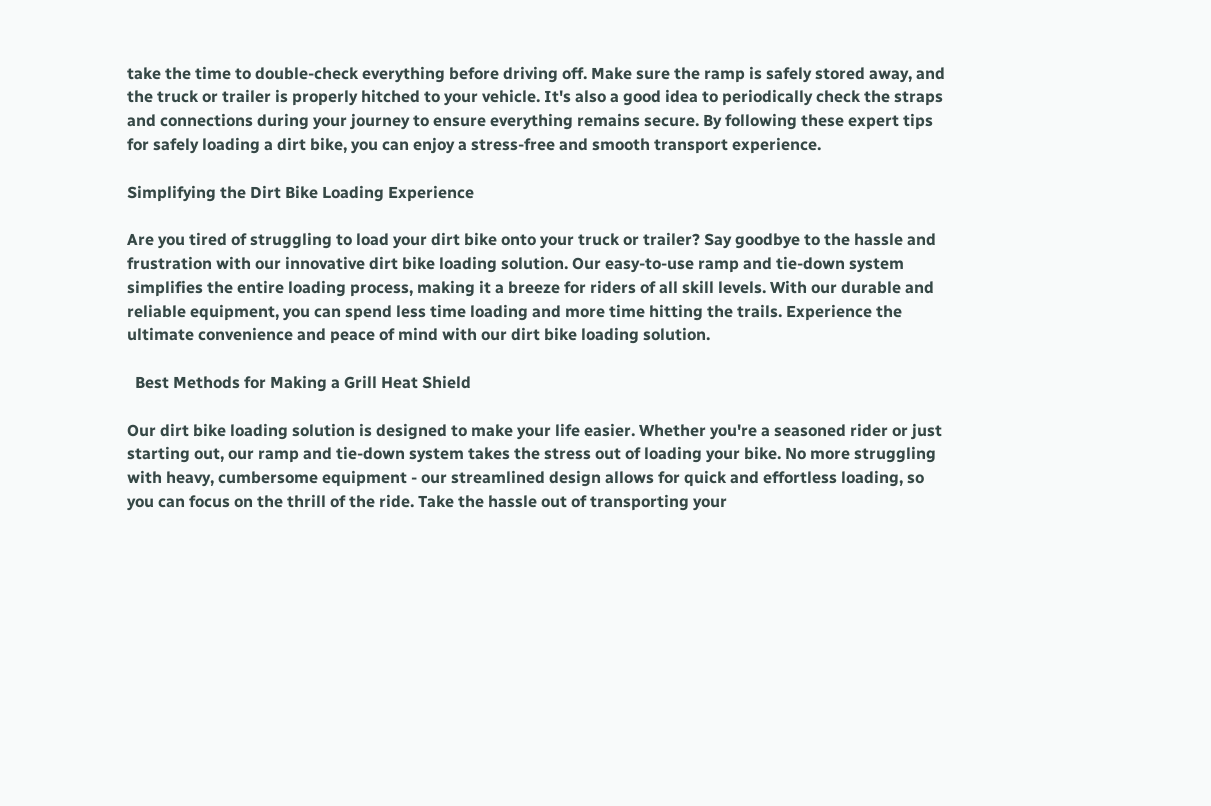take the time to double-check everything before driving off. Make sure the ramp is safely stored away, and the truck or trailer is properly hitched to your vehicle. It's also a good idea to periodically check the straps and connections during your journey to ensure everything remains secure. By following these expert tips for safely loading a dirt bike, you can enjoy a stress-free and smooth transport experience.

Simplifying the Dirt Bike Loading Experience

Are you tired of struggling to load your dirt bike onto your truck or trailer? Say goodbye to the hassle and frustration with our innovative dirt bike loading solution. Our easy-to-use ramp and tie-down system simplifies the entire loading process, making it a breeze for riders of all skill levels. With our durable and reliable equipment, you can spend less time loading and more time hitting the trails. Experience the ultimate convenience and peace of mind with our dirt bike loading solution.

  Best Methods for Making a Grill Heat Shield

Our dirt bike loading solution is designed to make your life easier. Whether you're a seasoned rider or just starting out, our ramp and tie-down system takes the stress out of loading your bike. No more struggling with heavy, cumbersome equipment - our streamlined design allows for quick and effortless loading, so you can focus on the thrill of the ride. Take the hassle out of transporting your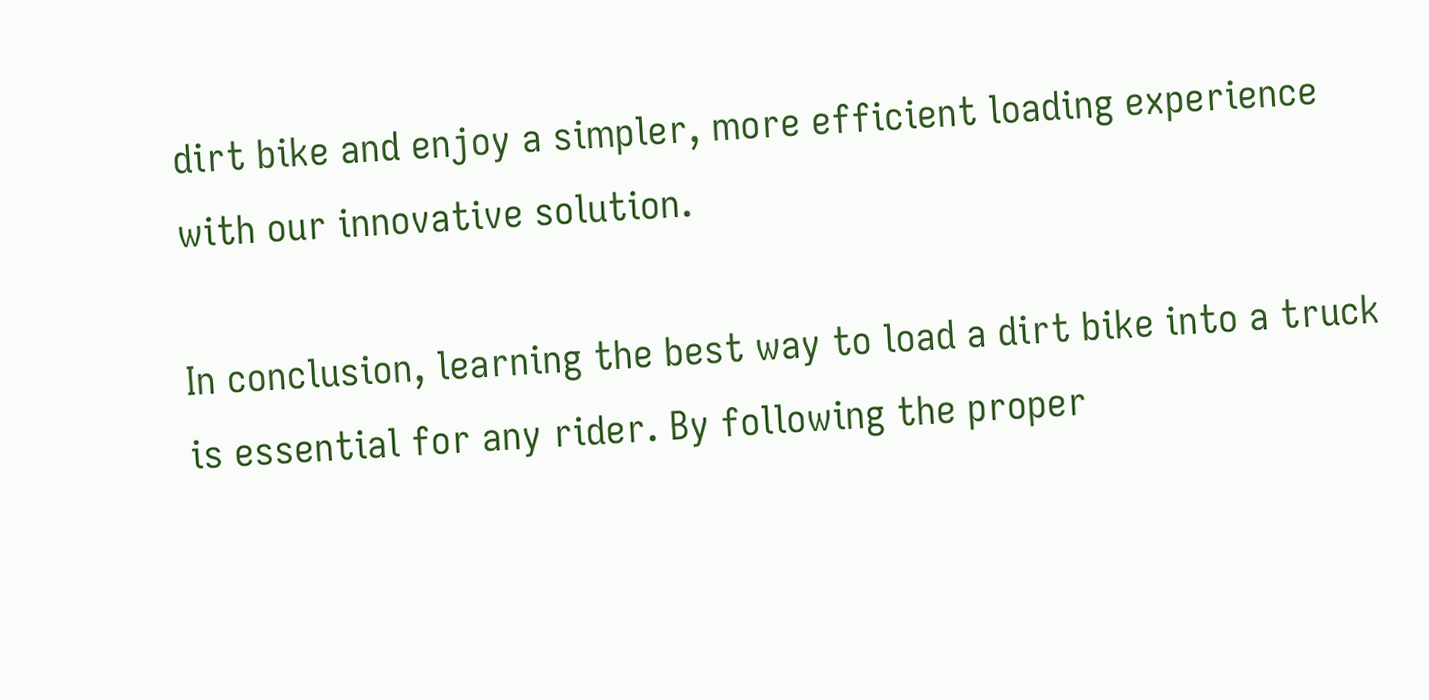dirt bike and enjoy a simpler, more efficient loading experience with our innovative solution.

In conclusion, learning the best way to load a dirt bike into a truck is essential for any rider. By following the proper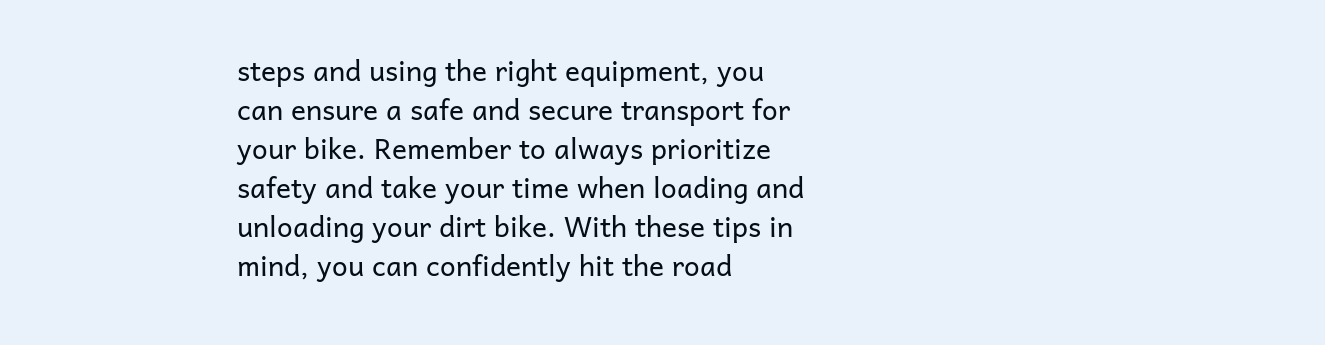steps and using the right equipment, you can ensure a safe and secure transport for your bike. Remember to always prioritize safety and take your time when loading and unloading your dirt bike. With these tips in mind, you can confidently hit the road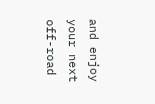and enjoy your next off-road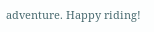adventure. Happy riding!